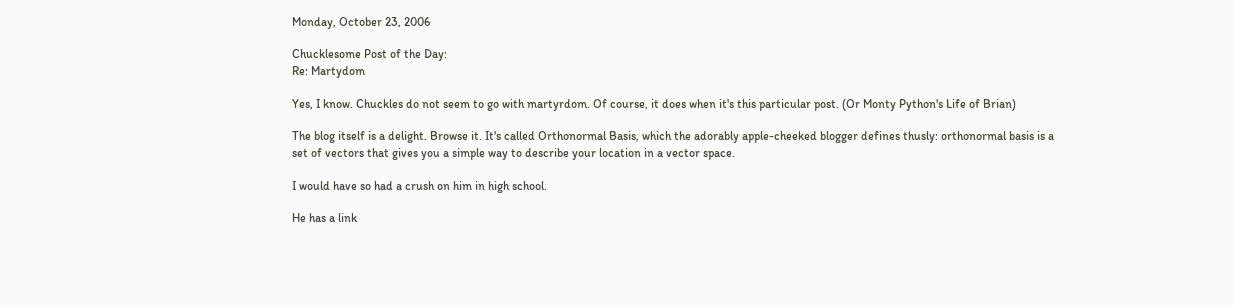Monday, October 23, 2006

Chucklesome Post of the Day:
Re: Martydom

Yes, I know. Chuckles do not seem to go with martyrdom. Of course, it does when it's this particular post. (Or Monty Python's Life of Brian)

The blog itself is a delight. Browse it. It's called Orthonormal Basis, which the adorably apple-cheeked blogger defines thusly: orthonormal basis is a set of vectors that gives you a simple way to describe your location in a vector space.

I would have so had a crush on him in high school.

He has a link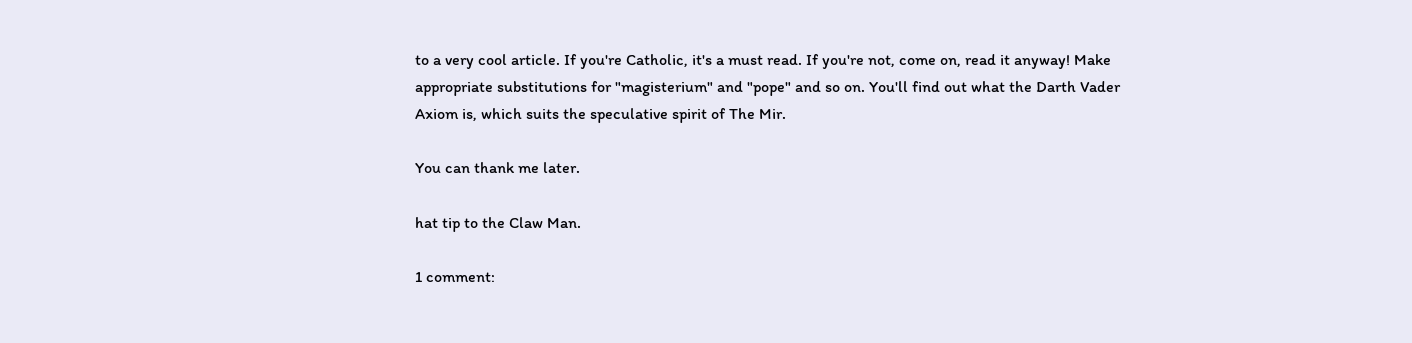to a very cool article. If you're Catholic, it's a must read. If you're not, come on, read it anyway! Make appropriate substitutions for "magisterium" and "pope" and so on. You'll find out what the Darth Vader Axiom is, which suits the speculative spirit of The Mir.

You can thank me later.

hat tip to the Claw Man.

1 comment: